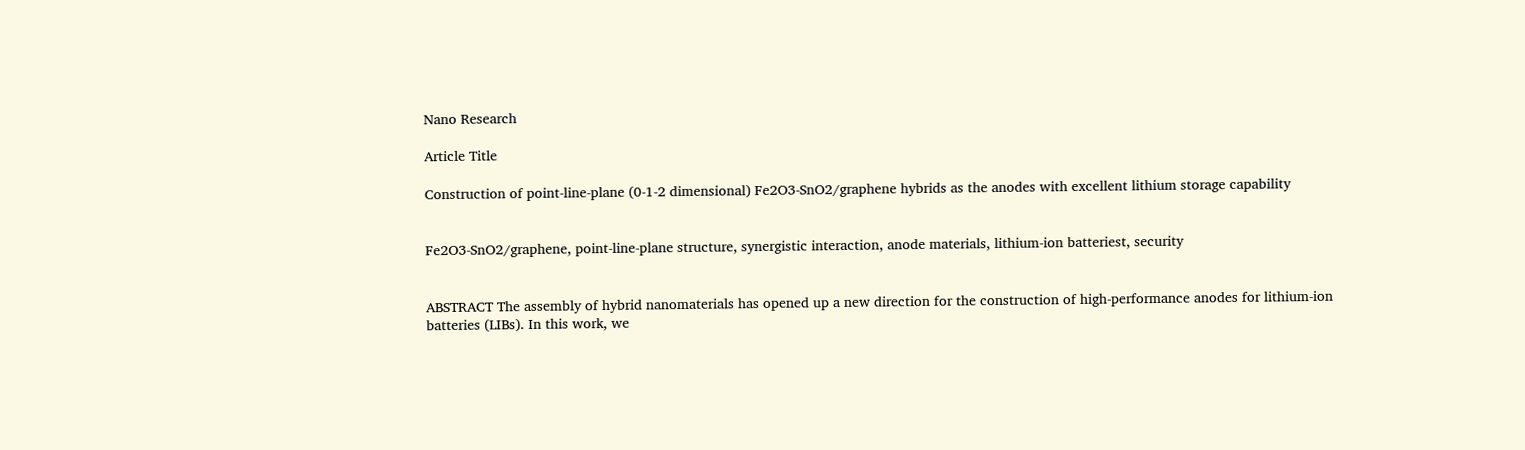Nano Research

Article Title

Construction of point-line-plane (0-1-2 dimensional) Fe2O3-SnO2/graphene hybrids as the anodes with excellent lithium storage capability


Fe2O3-SnO2/graphene, point-line-plane structure, synergistic interaction, anode materials, lithium-ion batteriest, security


ABSTRACT The assembly of hybrid nanomaterials has opened up a new direction for the construction of high-performance anodes for lithium-ion batteries (LIBs). In this work, we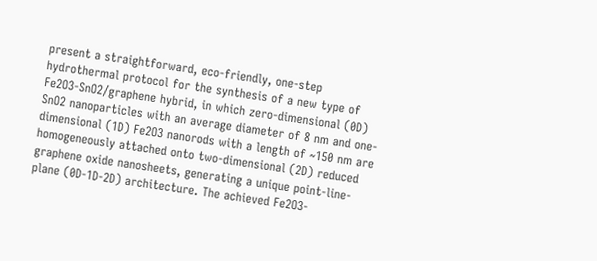present a straightforward, eco-friendly, one-step hydrothermal protocol for the synthesis of a new type of Fe2O3-SnO2/graphene hybrid, in which zero-dimensional (0D) SnO2 nanoparticles with an average diameter of 8 nm and one-dimensional (1D) Fe2O3 nanorods with a length of ~150 nm are homogeneously attached onto two-dimensional (2D) reduced graphene oxide nanosheets, generating a unique point-line-plane (0D-1D-2D) architecture. The achieved Fe2O3-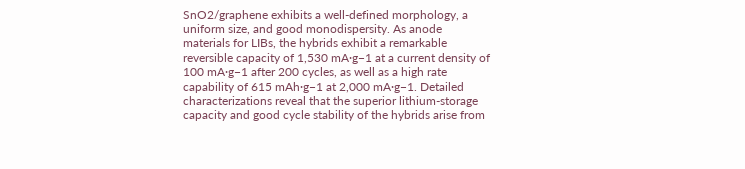SnO2/graphene exhibits a well-defined morphology, a uniform size, and good monodispersity. As anode materials for LIBs, the hybrids exhibit a remarkable reversible capacity of 1,530 mA·g−1 at a current density of 100 mA·g−1 after 200 cycles, as well as a high rate capability of 615 mAh·g−1 at 2,000 mA·g−1. Detailed characterizations reveal that the superior lithium-storage capacity and good cycle stability of the hybrids arise from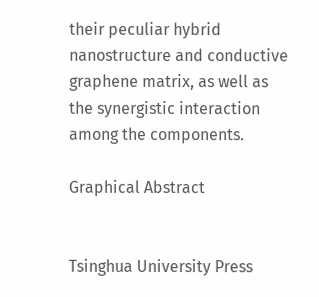their peculiar hybrid nanostructure and conductive graphene matrix, as well as the synergistic interaction among the components.

Graphical Abstract


Tsinghua University Press